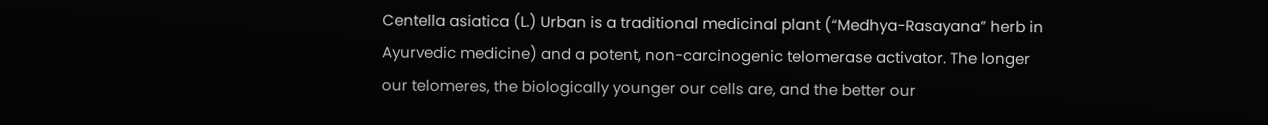Centella asiatica (L.) Urban is a traditional medicinal plant (“Medhya-Rasayana” herb in Ayurvedic medicine) and a potent, non-carcinogenic telomerase activator. The longer our telomeres, the biologically younger our cells are, and the better our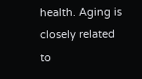health. Aging is closely related to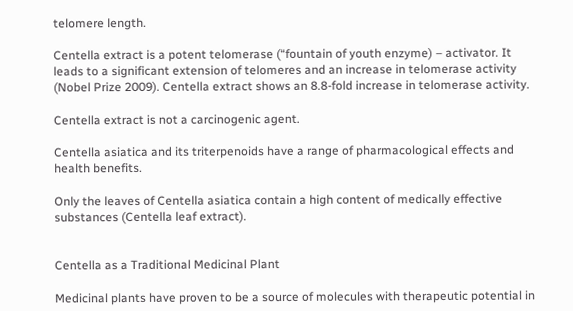telomere length.

Centella extract is a potent telomerase (“fountain of youth enzyme) – activator. It leads to a significant extension of telomeres and an increase in telomerase activity (Nobel Prize 2009). Centella extract shows an 8.8-fold increase in telomerase activity.

Centella extract is not a carcinogenic agent.

Centella asiatica and its triterpenoids have a range of pharmacological effects and health benefits.

Only the leaves of Centella asiatica contain a high content of medically effective substances (Centella leaf extract).


Centella as a Traditional Medicinal Plant

Medicinal plants have proven to be a source of molecules with therapeutic potential in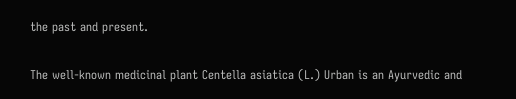the past and present.

The well-known medicinal plant Centella asiatica (L.) Urban is an Ayurvedic and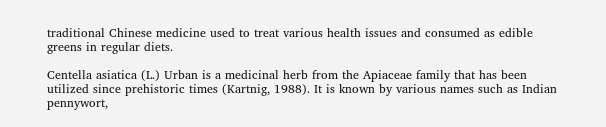traditional Chinese medicine used to treat various health issues and consumed as edible greens in regular diets.

Centella asiatica (L.) Urban is a medicinal herb from the Apiaceae family that has been utilized since prehistoric times (Kartnig, 1988). It is known by various names such as Indian pennywort,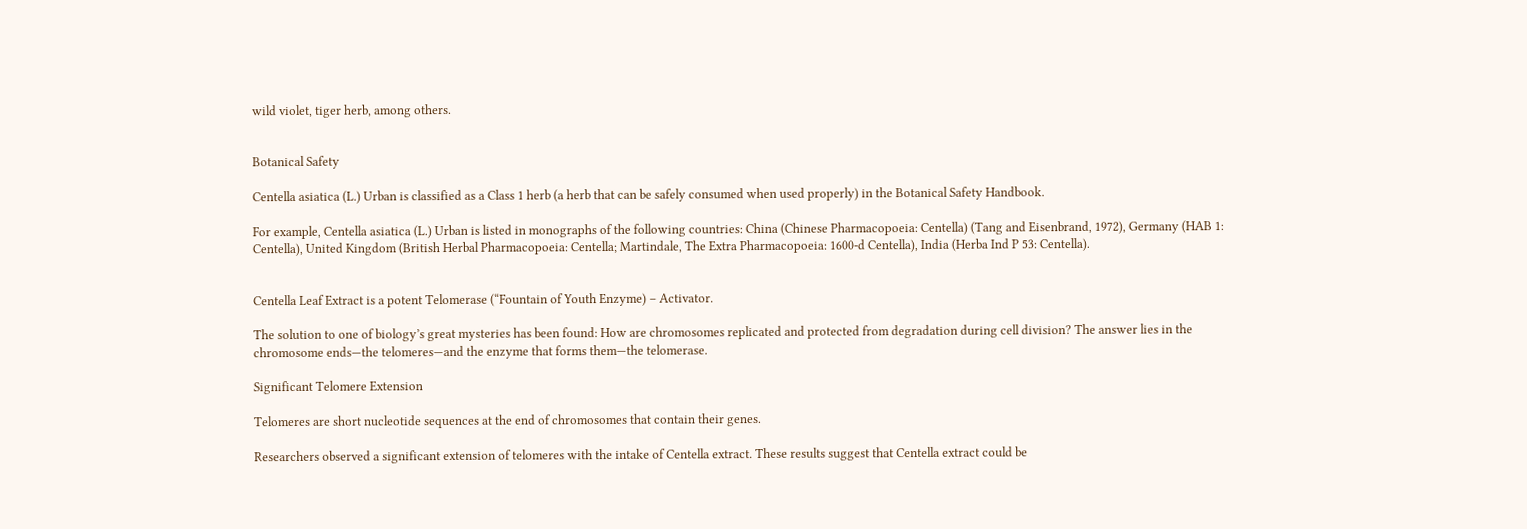wild violet, tiger herb, among others.


Botanical Safety

Centella asiatica (L.) Urban is classified as a Class 1 herb (a herb that can be safely consumed when used properly) in the Botanical Safety Handbook.

For example, Centella asiatica (L.) Urban is listed in monographs of the following countries: China (Chinese Pharmacopoeia: Centella) (Tang and Eisenbrand, 1972), Germany (HAB 1: Centella), United Kingdom (British Herbal Pharmacopoeia: Centella; Martindale, The Extra Pharmacopoeia: 1600-d Centella), India (Herba Ind P 53: Centella).


Centella Leaf Extract is a potent Telomerase (“Fountain of Youth Enzyme) – Activator.

The solution to one of biology’s great mysteries has been found: How are chromosomes replicated and protected from degradation during cell division? The answer lies in the chromosome ends—the telomeres—and the enzyme that forms them—the telomerase.

Significant Telomere Extension

Telomeres are short nucleotide sequences at the end of chromosomes that contain their genes.

Researchers observed a significant extension of telomeres with the intake of Centella extract. These results suggest that Centella extract could be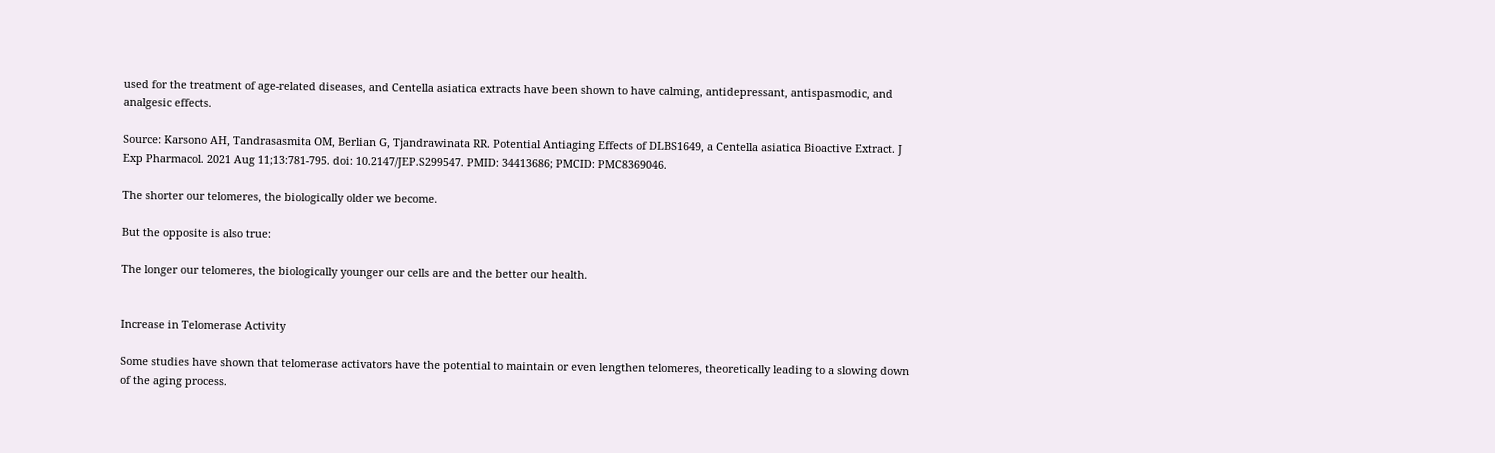used for the treatment of age-related diseases, and Centella asiatica extracts have been shown to have calming, antidepressant, antispasmodic, and analgesic effects.

Source: Karsono AH, Tandrasasmita OM, Berlian G, Tjandrawinata RR. Potential Antiaging Effects of DLBS1649, a Centella asiatica Bioactive Extract. J Exp Pharmacol. 2021 Aug 11;13:781-795. doi: 10.2147/JEP.S299547. PMID: 34413686; PMCID: PMC8369046.

The shorter our telomeres, the biologically older we become.

But the opposite is also true:

The longer our telomeres, the biologically younger our cells are and the better our health.


Increase in Telomerase Activity

Some studies have shown that telomerase activators have the potential to maintain or even lengthen telomeres, theoretically leading to a slowing down of the aging process.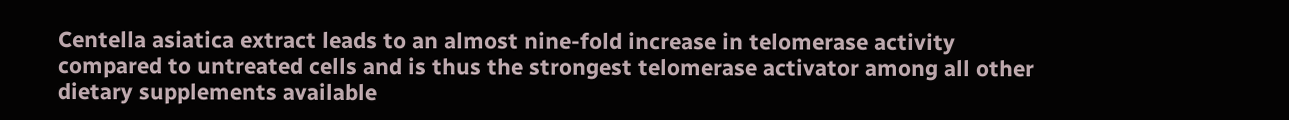Centella asiatica extract leads to an almost nine-fold increase in telomerase activity compared to untreated cells and is thus the strongest telomerase activator among all other dietary supplements available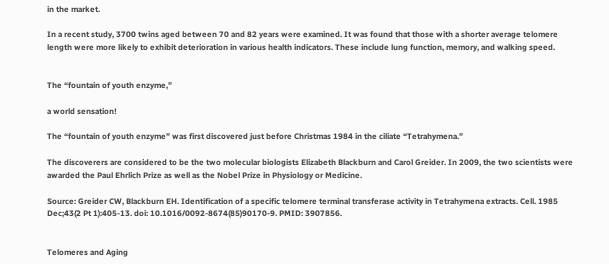in the market.

In a recent study, 3700 twins aged between 70 and 82 years were examined. It was found that those with a shorter average telomere length were more likely to exhibit deterioration in various health indicators. These include lung function, memory, and walking speed.


The “fountain of youth enzyme,”

a world sensation!

The “fountain of youth enzyme” was first discovered just before Christmas 1984 in the ciliate “Tetrahymena.”

The discoverers are considered to be the two molecular biologists Elizabeth Blackburn and Carol Greider. In 2009, the two scientists were awarded the Paul Ehrlich Prize as well as the Nobel Prize in Physiology or Medicine.

Source: Greider CW, Blackburn EH. Identification of a specific telomere terminal transferase activity in Tetrahymena extracts. Cell. 1985 Dec;43(2 Pt 1):405-13. doi: 10.1016/0092-8674(85)90170-9. PMID: 3907856.


Telomeres and Aging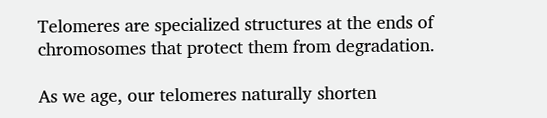Telomeres are specialized structures at the ends of chromosomes that protect them from degradation.

As we age, our telomeres naturally shorten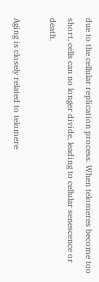due to the cellular replication process. When telomeres become too short, cells can no longer divide, leading to cellular senescence or death.

Aging is closely related to telomere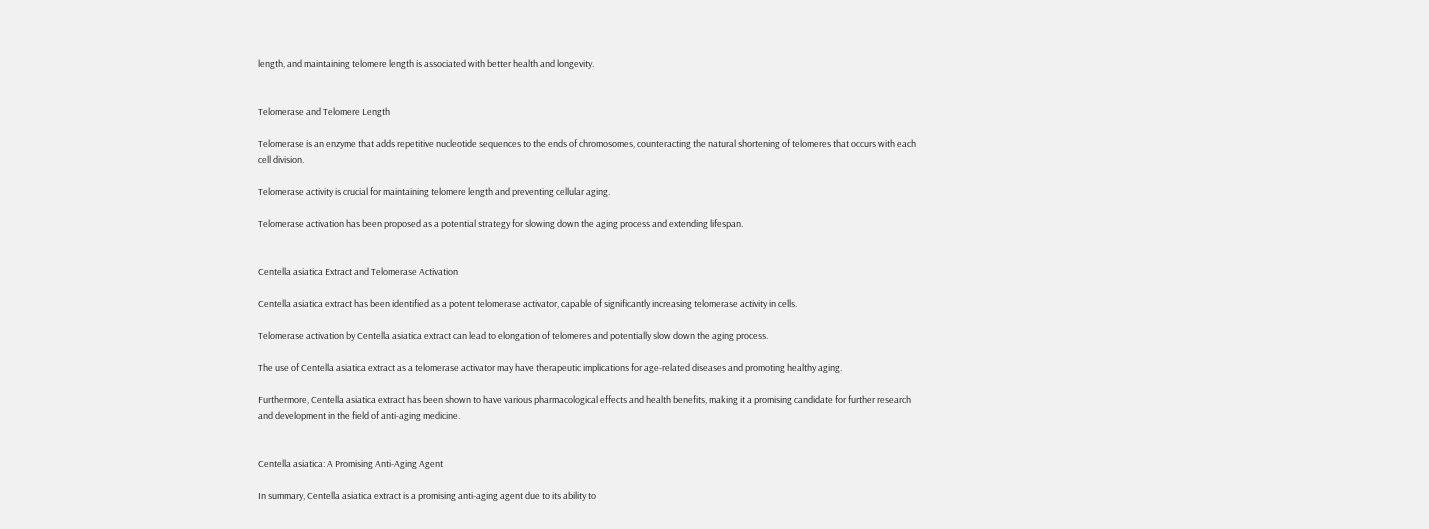length, and maintaining telomere length is associated with better health and longevity.


Telomerase and Telomere Length

Telomerase is an enzyme that adds repetitive nucleotide sequences to the ends of chromosomes, counteracting the natural shortening of telomeres that occurs with each cell division.

Telomerase activity is crucial for maintaining telomere length and preventing cellular aging.

Telomerase activation has been proposed as a potential strategy for slowing down the aging process and extending lifespan.


Centella asiatica Extract and Telomerase Activation

Centella asiatica extract has been identified as a potent telomerase activator, capable of significantly increasing telomerase activity in cells.

Telomerase activation by Centella asiatica extract can lead to elongation of telomeres and potentially slow down the aging process.

The use of Centella asiatica extract as a telomerase activator may have therapeutic implications for age-related diseases and promoting healthy aging.

Furthermore, Centella asiatica extract has been shown to have various pharmacological effects and health benefits, making it a promising candidate for further research and development in the field of anti-aging medicine.


Centella asiatica: A Promising Anti-Aging Agent

In summary, Centella asiatica extract is a promising anti-aging agent due to its ability to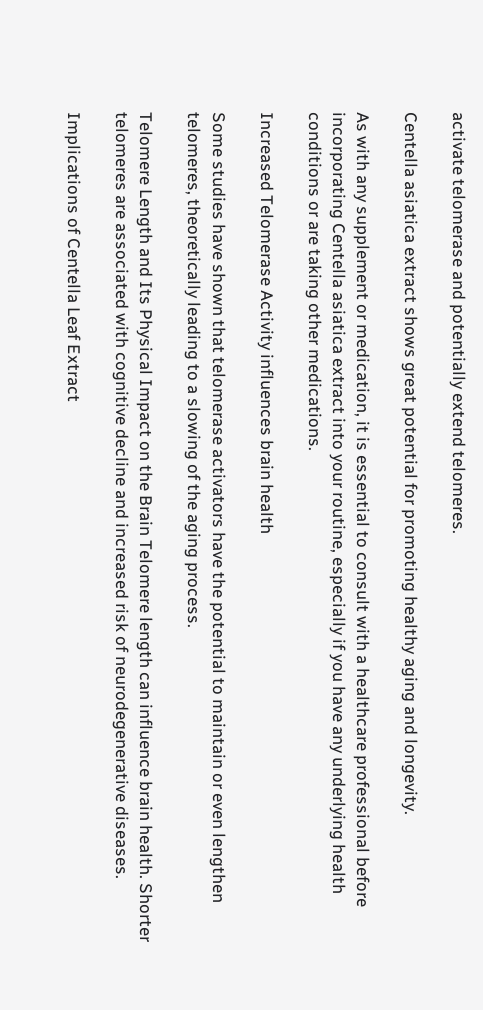activate telomerase and potentially extend telomeres.

Centella asiatica extract shows great potential for promoting healthy aging and longevity.

As with any supplement or medication, it is essential to consult with a healthcare professional before incorporating Centella asiatica extract into your routine, especially if you have any underlying health conditions or are taking other medications.

Increased Telomerase Activity influences brain health

Some studies have shown that telomerase activators have the potential to maintain or even lengthen telomeres, theoretically leading to a slowing of the aging process.

Telomere Length and Its Physical Impact on the Brain Telomere length can influence brain health. Shorter telomeres are associated with cognitive decline and increased risk of neurodegenerative diseases.

Implications of Centella Leaf Extract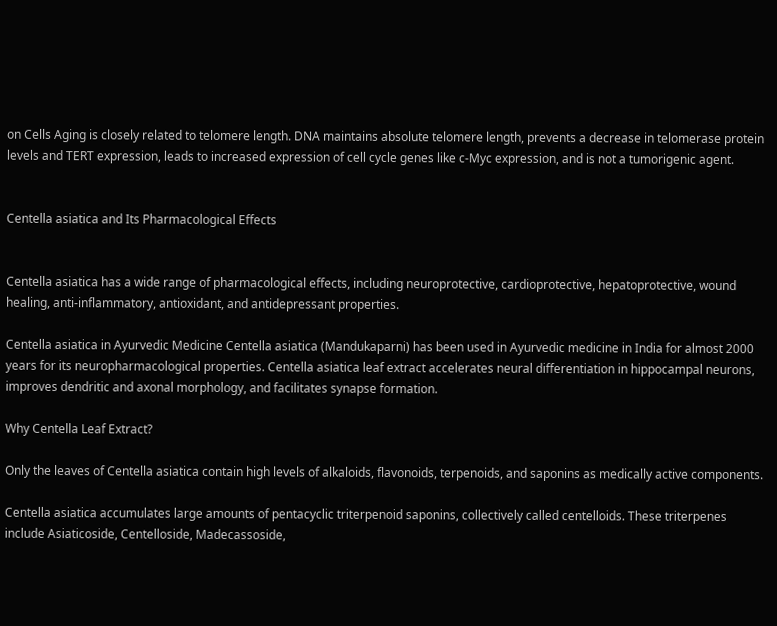on Cells Aging is closely related to telomere length. DNA maintains absolute telomere length, prevents a decrease in telomerase protein levels and TERT expression, leads to increased expression of cell cycle genes like c-Myc expression, and is not a tumorigenic agent.


Centella asiatica and Its Pharmacological Effects


Centella asiatica has a wide range of pharmacological effects, including neuroprotective, cardioprotective, hepatoprotective, wound healing, anti-inflammatory, antioxidant, and antidepressant properties.

Centella asiatica in Ayurvedic Medicine Centella asiatica (Mandukaparni) has been used in Ayurvedic medicine in India for almost 2000 years for its neuropharmacological properties. Centella asiatica leaf extract accelerates neural differentiation in hippocampal neurons, improves dendritic and axonal morphology, and facilitates synapse formation.

Why Centella Leaf Extract?

Only the leaves of Centella asiatica contain high levels of alkaloids, flavonoids, terpenoids, and saponins as medically active components.

Centella asiatica accumulates large amounts of pentacyclic triterpenoid saponins, collectively called centelloids. These triterpenes include Asiaticoside, Centelloside, Madecassoside,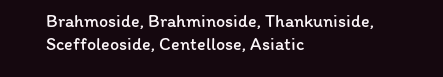Brahmoside, Brahminoside, Thankuniside, Sceffoleoside, Centellose, Asiatic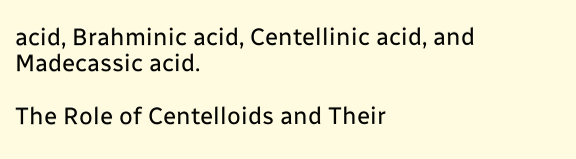acid, Brahminic acid, Centellinic acid, and Madecassic acid.

The Role of Centelloids and Their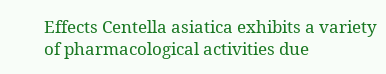Effects Centella asiatica exhibits a variety of pharmacological activities due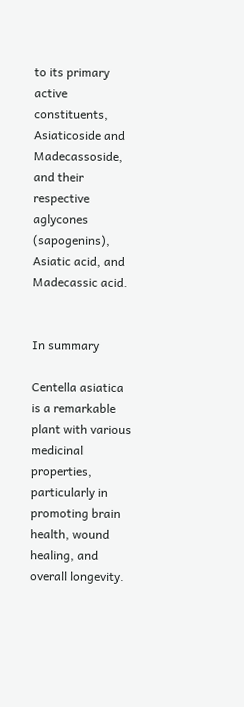to its primary active constituents, Asiaticoside and Madecassoside, and their respective aglycones (sapogenins), Asiatic acid, and Madecassic acid.


In summary

Centella asiatica is a remarkable plant with various medicinal properties, particularly in promoting brain health, wound healing, and overall longevity.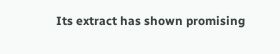Its extract has shown promising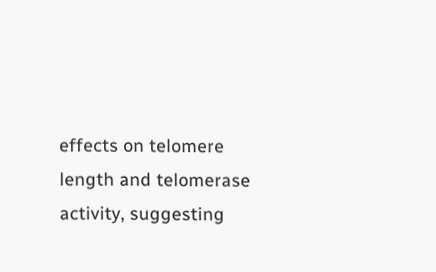effects on telomere length and telomerase activity, suggesting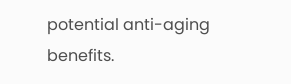potential anti-aging benefits.